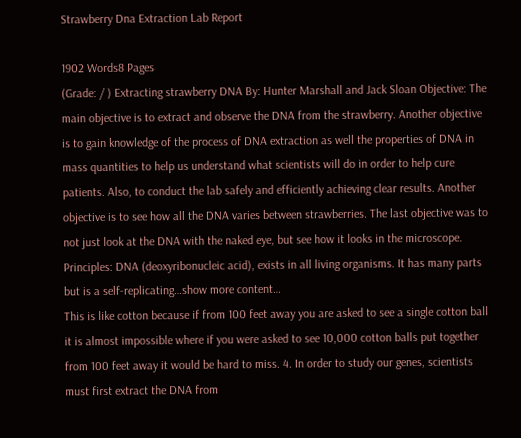Strawberry Dna Extraction Lab Report

1902 Words8 Pages
(Grade: / ) Extracting strawberry DNA By: Hunter Marshall and Jack Sloan Objective: The main objective is to extract and observe the DNA from the strawberry. Another objective is to gain knowledge of the process of DNA extraction as well the properties of DNA in mass quantities to help us understand what scientists will do in order to help cure patients. Also, to conduct the lab safely and efficiently achieving clear results. Another objective is to see how all the DNA varies between strawberries. The last objective was to not just look at the DNA with the naked eye, but see how it looks in the microscope. Principles: DNA (deoxyribonucleic acid), exists in all living organisms. It has many parts but is a self-replicating…show more content…
This is like cotton because if from 100 feet away you are asked to see a single cotton ball it is almost impossible where if you were asked to see 10,000 cotton balls put together from 100 feet away it would be hard to miss. 4. In order to study our genes, scientists must first extract the DNA from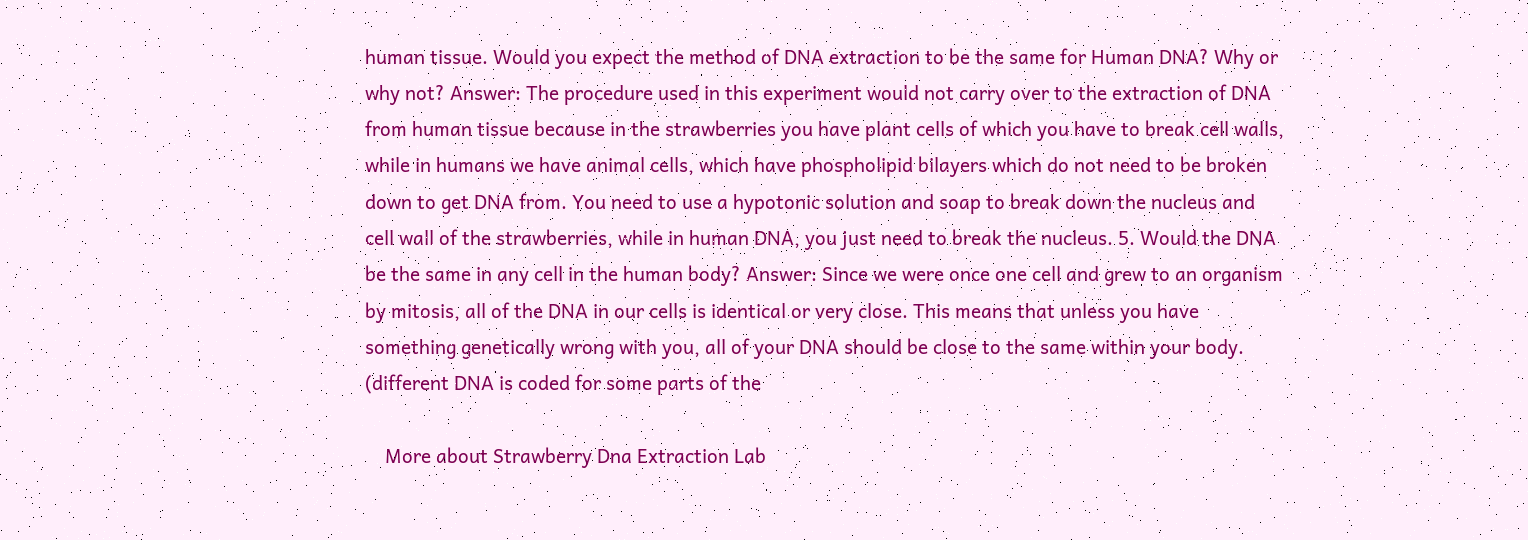human tissue. Would you expect the method of DNA extraction to be the same for Human DNA? Why or why not? Answer: The procedure used in this experiment would not carry over to the extraction of DNA from human tissue because in the strawberries you have plant cells of which you have to break cell walls, while in humans we have animal cells, which have phospholipid bilayers which do not need to be broken down to get DNA from. You need to use a hypotonic solution and soap to break down the nucleus and cell wall of the strawberries, while in human DNA, you just need to break the nucleus. 5. Would the DNA be the same in any cell in the human body? Answer: Since we were once one cell and grew to an organism by mitosis, all of the DNA in our cells is identical or very close. This means that unless you have something genetically wrong with you, all of your DNA should be close to the same within your body. (different DNA is coded for some parts of the

    More about Strawberry Dna Extraction Lab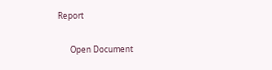Report

      Open Document